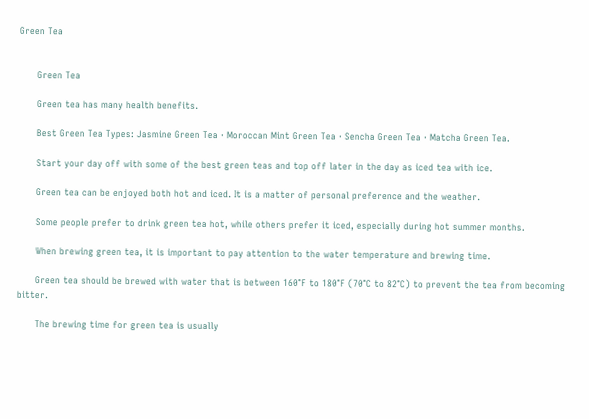Green Tea


      Green Tea

      Green tea has many health benefits.

      Best Green Tea Types: Jasmine Green Tea · Moroccan Mint Green Tea · Sencha Green Tea · Matcha Green Tea.

      Start your day off with some of the best green teas and top off later in the day as iced tea with ice.

      Green tea can be enjoyed both hot and iced. It is a matter of personal preference and the weather.

      Some people prefer to drink green tea hot, while others prefer it iced, especially during hot summer months.

      When brewing green tea, it is important to pay attention to the water temperature and brewing time.

      Green tea should be brewed with water that is between 160°F to 180°F (70°C to 82°C) to prevent the tea from becoming bitter.

      The brewing time for green tea is usually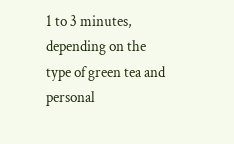1 to 3 minutes, depending on the type of green tea and personal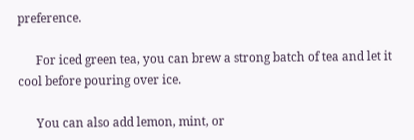preference.

      For iced green tea, you can brew a strong batch of tea and let it cool before pouring over ice.

      You can also add lemon, mint, or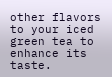other flavors to your iced green tea to enhance its taste.